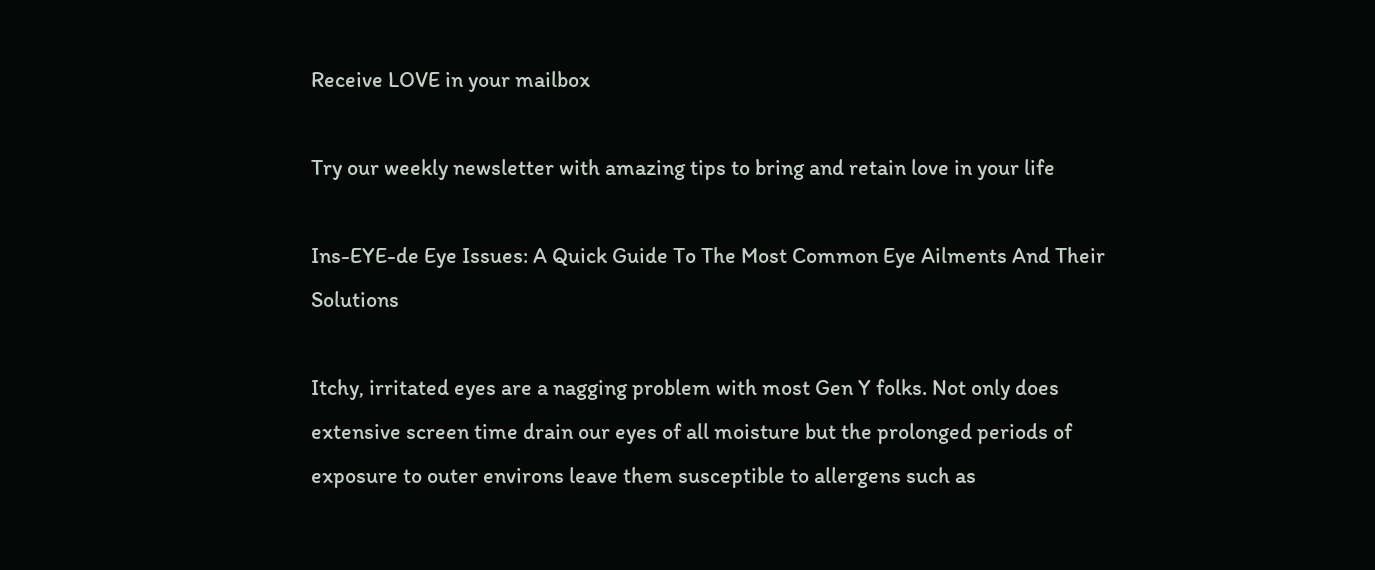Receive LOVE in your mailbox

Try our weekly newsletter with amazing tips to bring and retain love in your life

Ins-EYE-de Eye Issues: A Quick Guide To The Most Common Eye Ailments And Their Solutions

Itchy, irritated eyes are a nagging problem with most Gen Y folks. Not only does extensive screen time drain our eyes of all moisture but the prolonged periods of exposure to outer environs leave them susceptible to allergens such as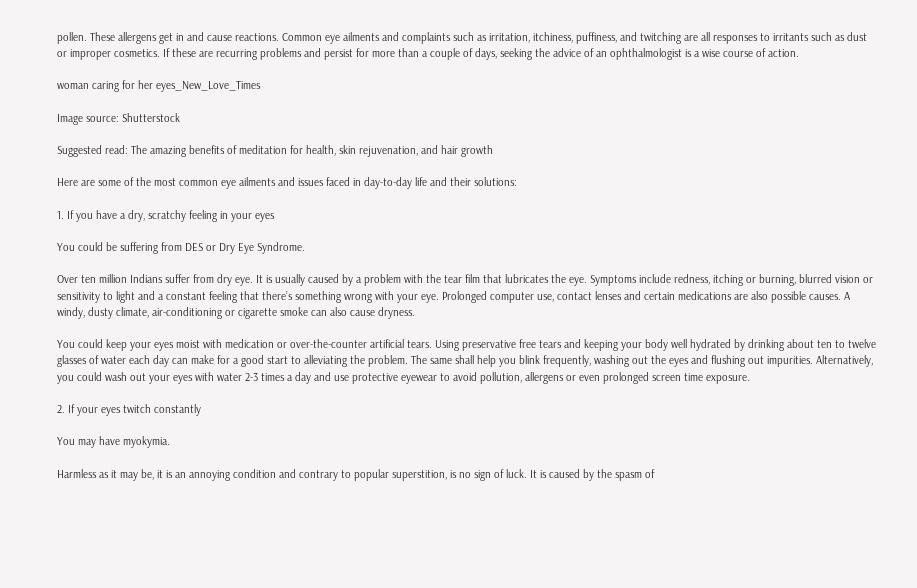pollen. These allergens get in and cause reactions. Common eye ailments and complaints such as irritation, itchiness, puffiness, and twitching are all responses to irritants such as dust or improper cosmetics. If these are recurring problems and persist for more than a couple of days, seeking the advice of an ophthalmologist is a wise course of action.

woman caring for her eyes_New_Love_Times

Image source: Shutterstock

Suggested read: The amazing benefits of meditation for health, skin rejuvenation, and hair growth

Here are some of the most common eye ailments and issues faced in day-to-day life and their solutions:

1. If you have a dry, scratchy feeling in your eyes

You could be suffering from DES or Dry Eye Syndrome.

Over ten million Indians suffer from dry eye. It is usually caused by a problem with the tear film that lubricates the eye. Symptoms include redness, itching or burning, blurred vision or sensitivity to light and a constant feeling that there’s something wrong with your eye. Prolonged computer use, contact lenses and certain medications are also possible causes. A windy, dusty climate, air-conditioning or cigarette smoke can also cause dryness.

You could keep your eyes moist with medication or over-the-counter artificial tears. Using preservative free tears and keeping your body well hydrated by drinking about ten to twelve glasses of water each day can make for a good start to alleviating the problem. The same shall help you blink frequently, washing out the eyes and flushing out impurities. Alternatively, you could wash out your eyes with water 2-3 times a day and use protective eyewear to avoid pollution, allergens or even prolonged screen time exposure.

2. If your eyes twitch constantly

You may have myokymia.

Harmless as it may be, it is an annoying condition and contrary to popular superstition, is no sign of luck. It is caused by the spasm of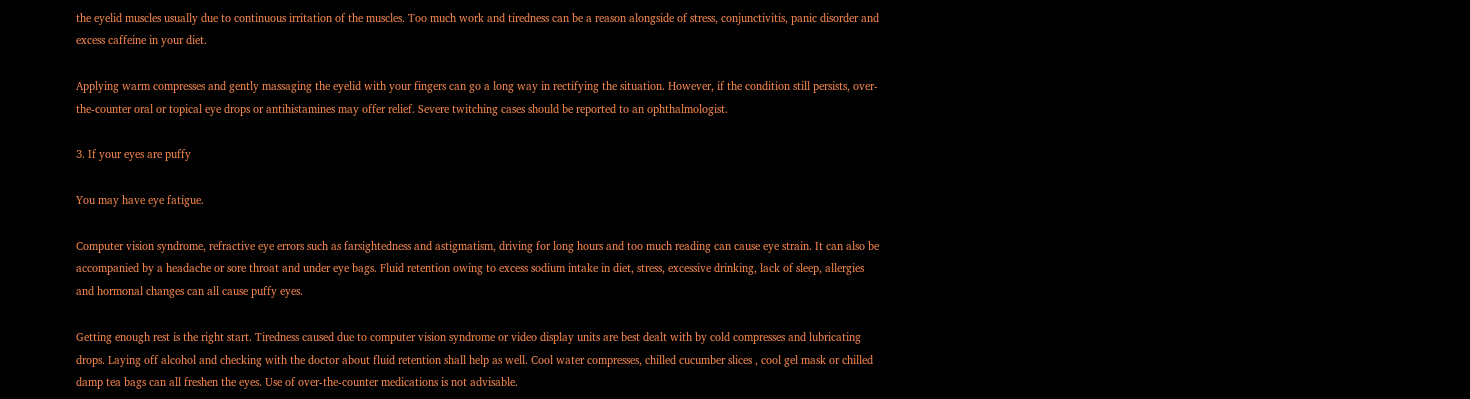the eyelid muscles usually due to continuous irritation of the muscles. Too much work and tiredness can be a reason alongside of stress, conjunctivitis, panic disorder and excess caffeine in your diet.

Applying warm compresses and gently massaging the eyelid with your fingers can go a long way in rectifying the situation. However, if the condition still persists, over-the-counter oral or topical eye drops or antihistamines may offer relief. Severe twitching cases should be reported to an ophthalmologist.

3. If your eyes are puffy

You may have eye fatigue.

Computer vision syndrome, refractive eye errors such as farsightedness and astigmatism, driving for long hours and too much reading can cause eye strain. It can also be accompanied by a headache or sore throat and under eye bags. Fluid retention owing to excess sodium intake in diet, stress, excessive drinking, lack of sleep, allergies and hormonal changes can all cause puffy eyes.

Getting enough rest is the right start. Tiredness caused due to computer vision syndrome or video display units are best dealt with by cold compresses and lubricating drops. Laying off alcohol and checking with the doctor about fluid retention shall help as well. Cool water compresses, chilled cucumber slices , cool gel mask or chilled damp tea bags can all freshen the eyes. Use of over-the-counter medications is not advisable.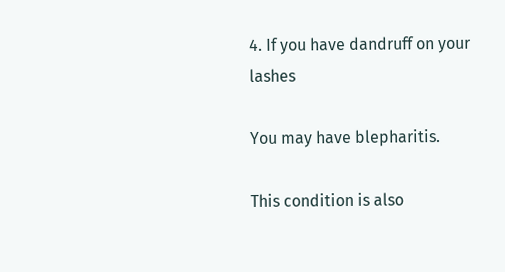4. If you have dandruff on your lashes

You may have blepharitis.

This condition is also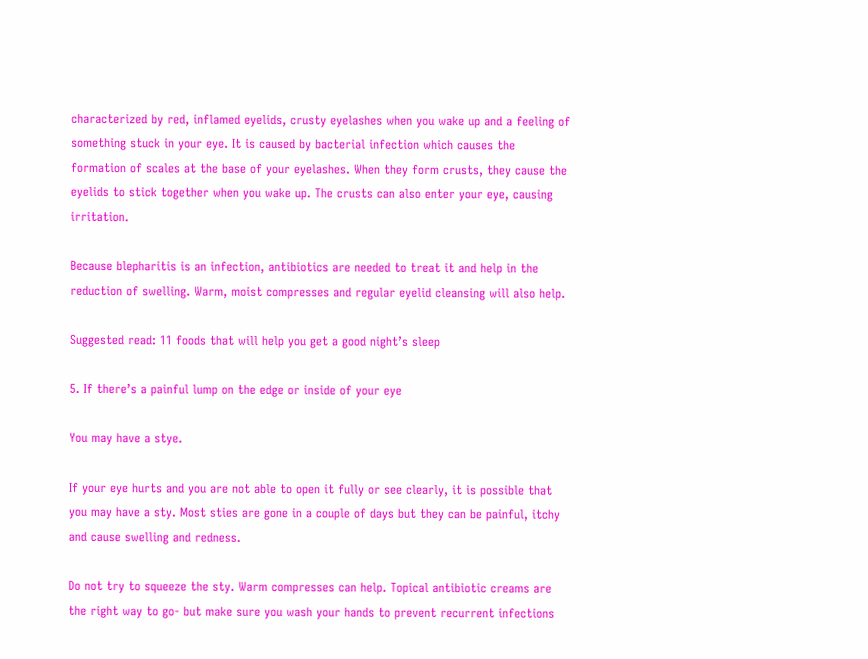characterized by red, inflamed eyelids, crusty eyelashes when you wake up and a feeling of something stuck in your eye. It is caused by bacterial infection which causes the formation of scales at the base of your eyelashes. When they form crusts, they cause the eyelids to stick together when you wake up. The crusts can also enter your eye, causing irritation.

Because blepharitis is an infection, antibiotics are needed to treat it and help in the reduction of swelling. Warm, moist compresses and regular eyelid cleansing will also help.

Suggested read: 11 foods that will help you get a good night’s sleep

5. If there’s a painful lump on the edge or inside of your eye

You may have a stye.

If your eye hurts and you are not able to open it fully or see clearly, it is possible that you may have a sty. Most sties are gone in a couple of days but they can be painful, itchy and cause swelling and redness.

Do not try to squeeze the sty. Warm compresses can help. Topical antibiotic creams are the right way to go- but make sure you wash your hands to prevent recurrent infections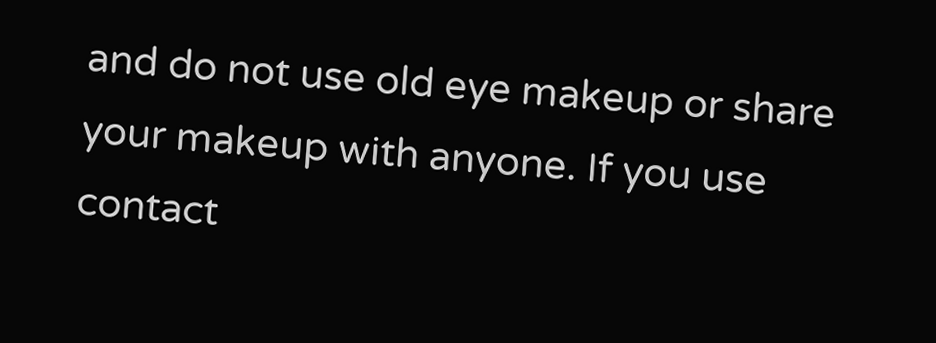and do not use old eye makeup or share your makeup with anyone. If you use contact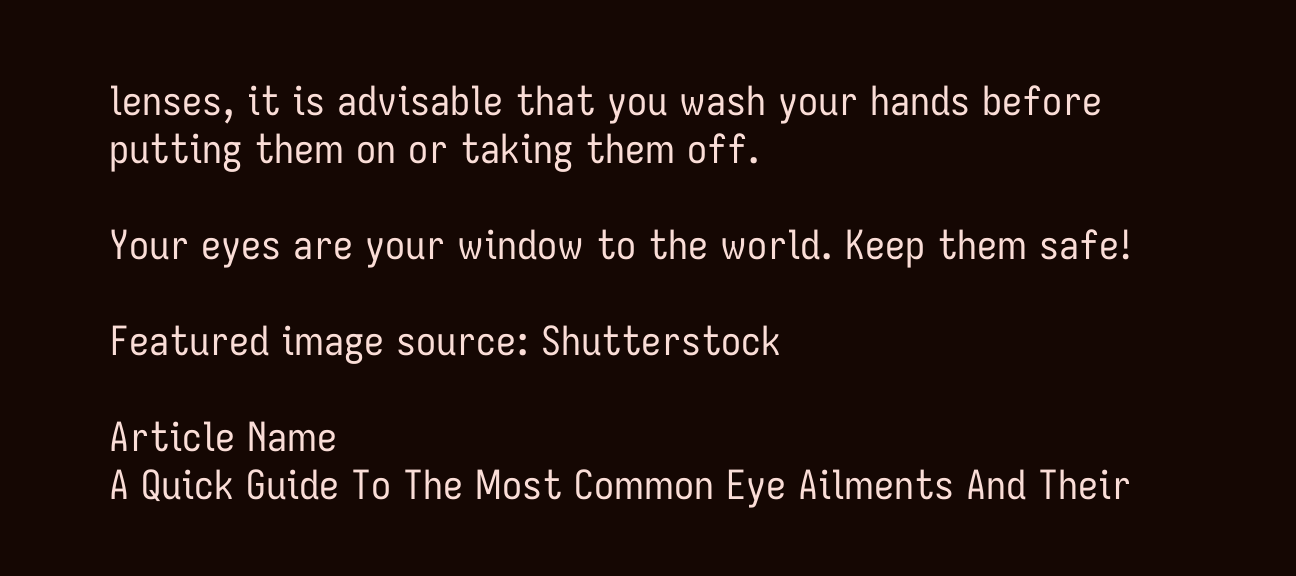lenses, it is advisable that you wash your hands before putting them on or taking them off.

Your eyes are your window to the world. Keep them safe!

Featured image source: Shutterstock

Article Name
A Quick Guide To The Most Common Eye Ailments And Their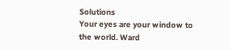Solutions
Your eyes are your window to the world. Ward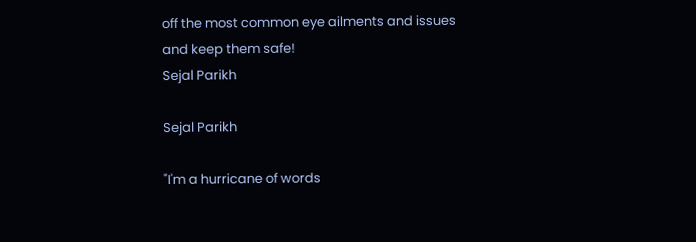off the most common eye ailments and issues and keep them safe!
Sejal Parikh

Sejal Parikh

"I'm a hurricane of words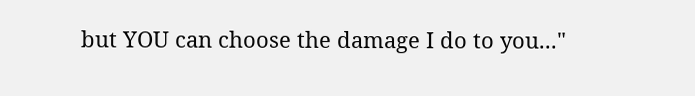but YOU can choose the damage I do to you..."